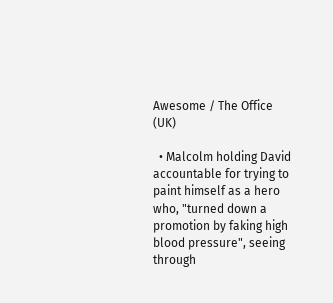Awesome / The Office (UK)

  • Malcolm holding David accountable for trying to paint himself as a hero who, "turned down a promotion by faking high blood pressure", seeing through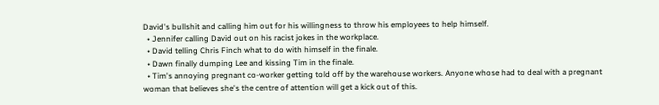David's bullshit and calling him out for his willingness to throw his employees to help himself.
  • Jennifer calling David out on his racist jokes in the workplace.
  • David telling Chris Finch what to do with himself in the finale.
  • Dawn finally dumping Lee and kissing Tim in the finale.
  • Tim's annoying pregnant co-worker getting told off by the warehouse workers. Anyone whose had to deal with a pregnant woman that believes she's the centre of attention will get a kick out of this.